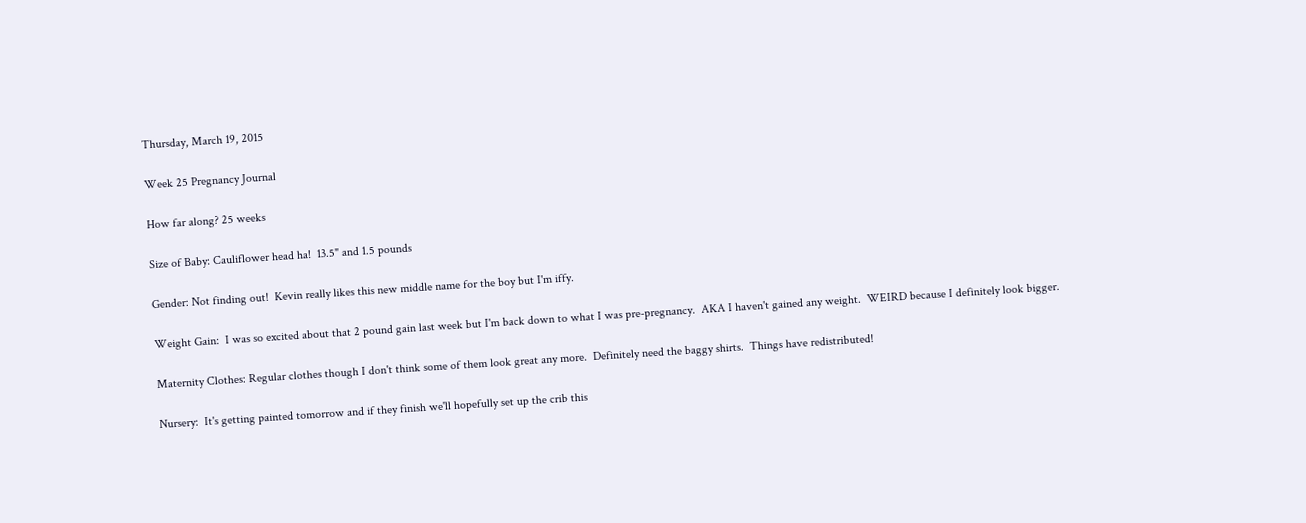Thursday, March 19, 2015

Week 25 Pregnancy Journal

How far along? 25 weeks

Size of Baby: Cauliflower head ha!  13.5" and 1.5 pounds

Gender: Not finding out!  Kevin really likes this new middle name for the boy but I'm iffy.

Weight Gain:  I was so excited about that 2 pound gain last week but I'm back down to what I was pre-pregnancy.  AKA I haven't gained any weight.  WEIRD because I definitely look bigger.

Maternity Clothes: Regular clothes though I don't think some of them look great any more.  Definitely need the baggy shirts.  Things have redistributed!

Nursery:  It's getting painted tomorrow and if they finish we'll hopefully set up the crib this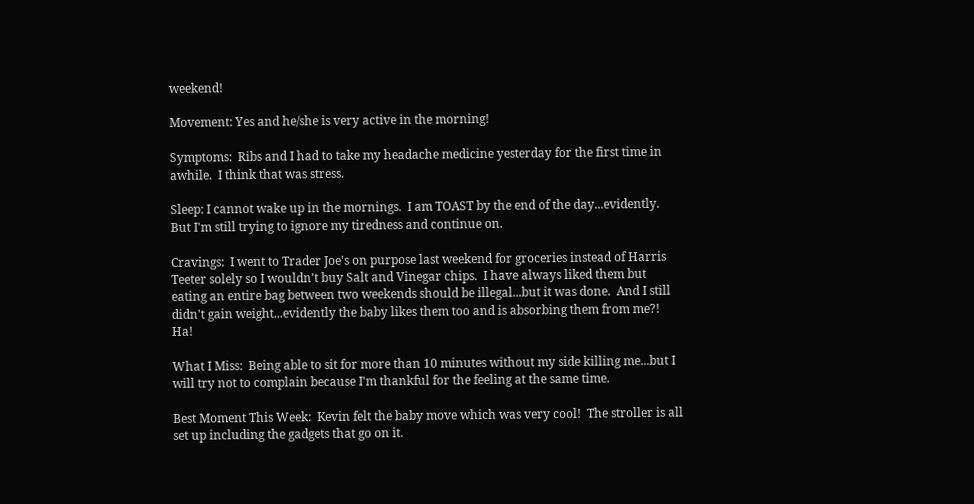weekend!

Movement: Yes and he/she is very active in the morning!

Symptoms:  Ribs and I had to take my headache medicine yesterday for the first time in awhile.  I think that was stress.

Sleep: I cannot wake up in the mornings.  I am TOAST by the end of the day...evidently.  But I'm still trying to ignore my tiredness and continue on.

Cravings:  I went to Trader Joe's on purpose last weekend for groceries instead of Harris Teeter solely so I wouldn't buy Salt and Vinegar chips.  I have always liked them but eating an entire bag between two weekends should be illegal...but it was done.  And I still didn't gain weight...evidently the baby likes them too and is absorbing them from me?!  Ha!

What I Miss:  Being able to sit for more than 10 minutes without my side killing me...but I will try not to complain because I'm thankful for the feeling at the same time.

Best Moment This Week:  Kevin felt the baby move which was very cool!  The stroller is all set up including the gadgets that go on it.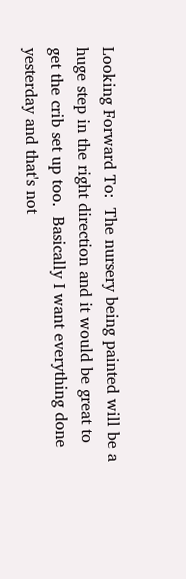Looking Forward To:  The nursery being painted will be a huge step in the right direction and it would be great to get the crib set up too.  Basically I want everything done yesterday and that's not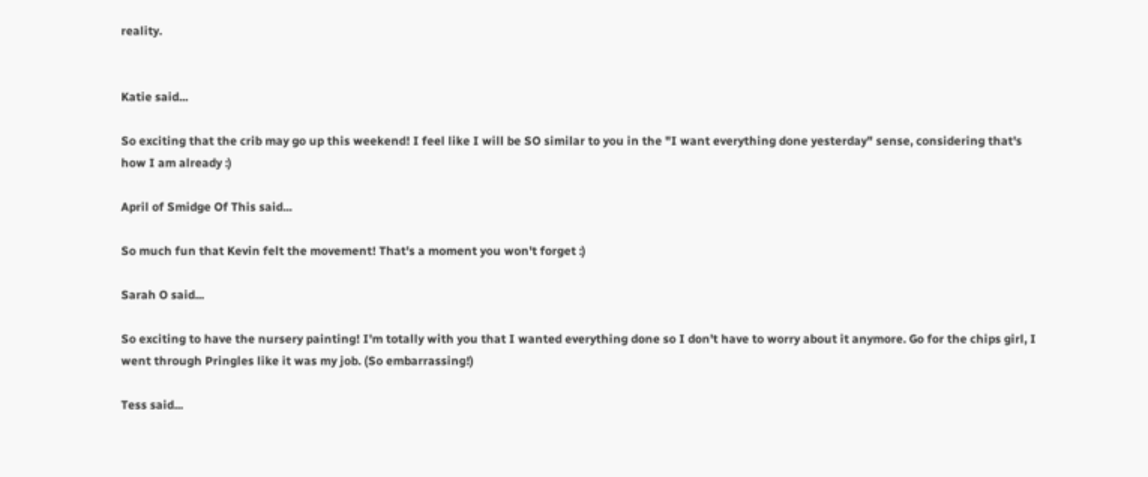reality.


Katie said...

So exciting that the crib may go up this weekend! I feel like I will be SO similar to you in the "I want everything done yesterday" sense, considering that's how I am already :)

April of Smidge Of This said...

So much fun that Kevin felt the movement! That's a moment you won't forget :)

Sarah O said...

So exciting to have the nursery painting! I'm totally with you that I wanted everything done so I don't have to worry about it anymore. Go for the chips girl, I went through Pringles like it was my job. (So embarrassing!)

Tess said...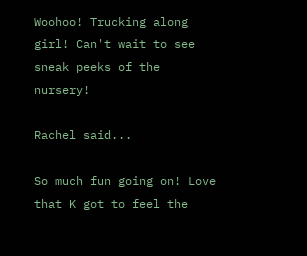Woohoo! Trucking along girl! Can't wait to see sneak peeks of the nursery!

Rachel said...

So much fun going on! Love that K got to feel the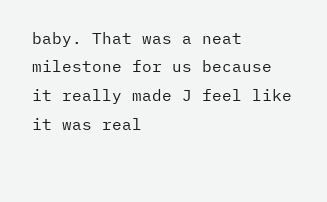baby. That was a neat milestone for us because it really made J feel like it was real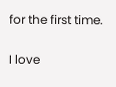for the first time.

I love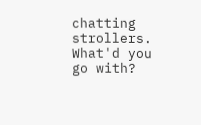chatting strollers. What'd you go with?